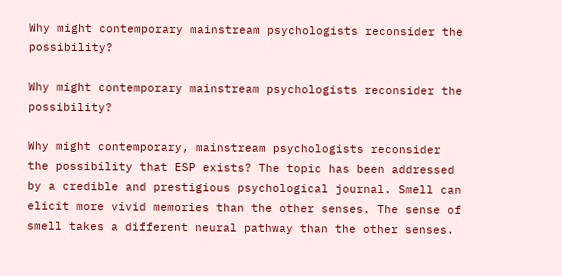Why might contemporary mainstream psychologists reconsider the possibility?

Why might contemporary mainstream psychologists reconsider the possibility?

Why might contemporary, mainstream psychologists reconsider the possibility that ESP exists? The topic has been addressed by a credible and prestigious psychological journal. Smell can elicit more vivid memories than the other senses. The sense of smell takes a different neural pathway than the other senses.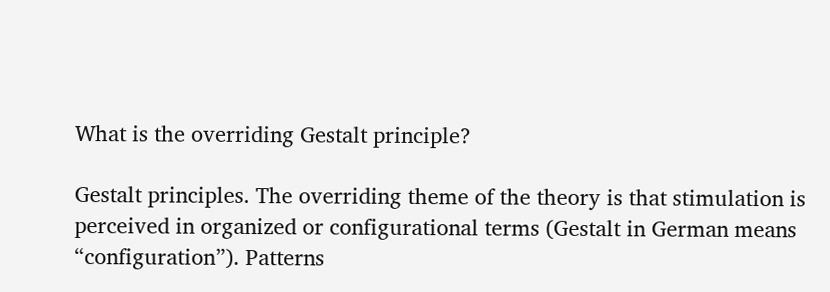What is the overriding Gestalt principle?

Gestalt principles. The overriding theme of the theory is that stimulation is perceived in organized or configurational terms (Gestalt in German means “configuration”). Patterns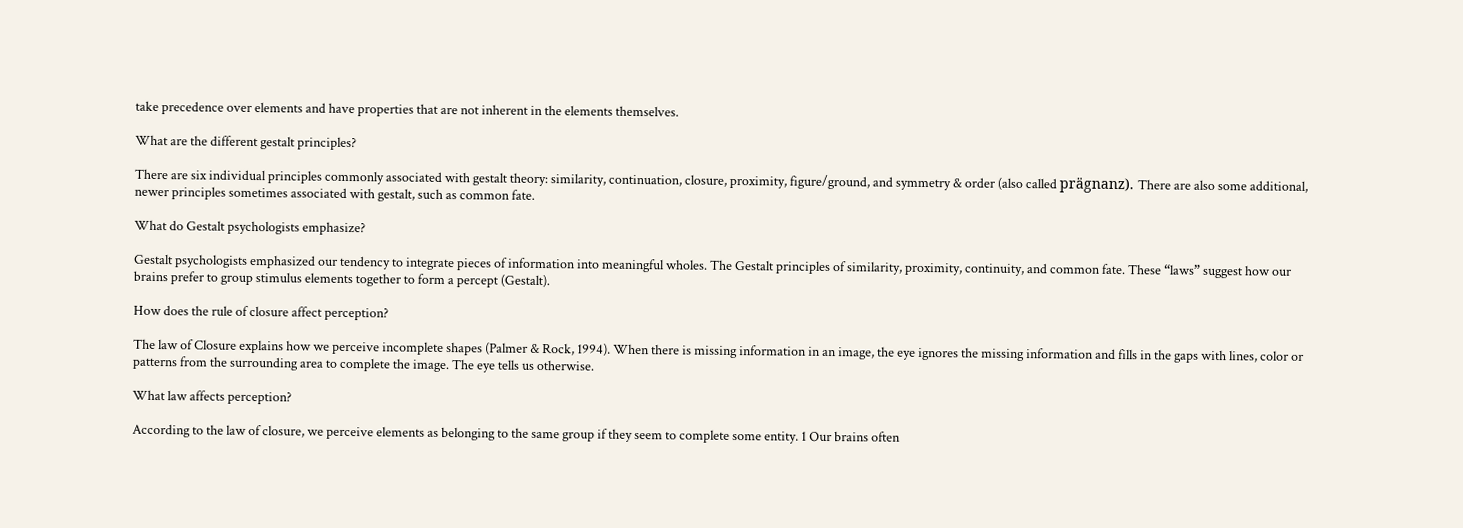take precedence over elements and have properties that are not inherent in the elements themselves.

What are the different gestalt principles?

There are six individual principles commonly associated with gestalt theory: similarity, continuation, closure, proximity, figure/ground, and symmetry & order (also called prägnanz). There are also some additional, newer principles sometimes associated with gestalt, such as common fate.

What do Gestalt psychologists emphasize?

Gestalt psychologists emphasized our tendency to integrate pieces of information into meaningful wholes. The Gestalt principles of similarity, proximity, continuity, and common fate. These “laws” suggest how our brains prefer to group stimulus elements together to form a percept (Gestalt).

How does the rule of closure affect perception?

The law of Closure explains how we perceive incomplete shapes (Palmer & Rock, 1994). When there is missing information in an image, the eye ignores the missing information and fills in the gaps with lines, color or patterns from the surrounding area to complete the image. The eye tells us otherwise.

What law affects perception?

According to the law of closure, we perceive elements as belonging to the same group if they seem to complete some entity. 1 Our brains often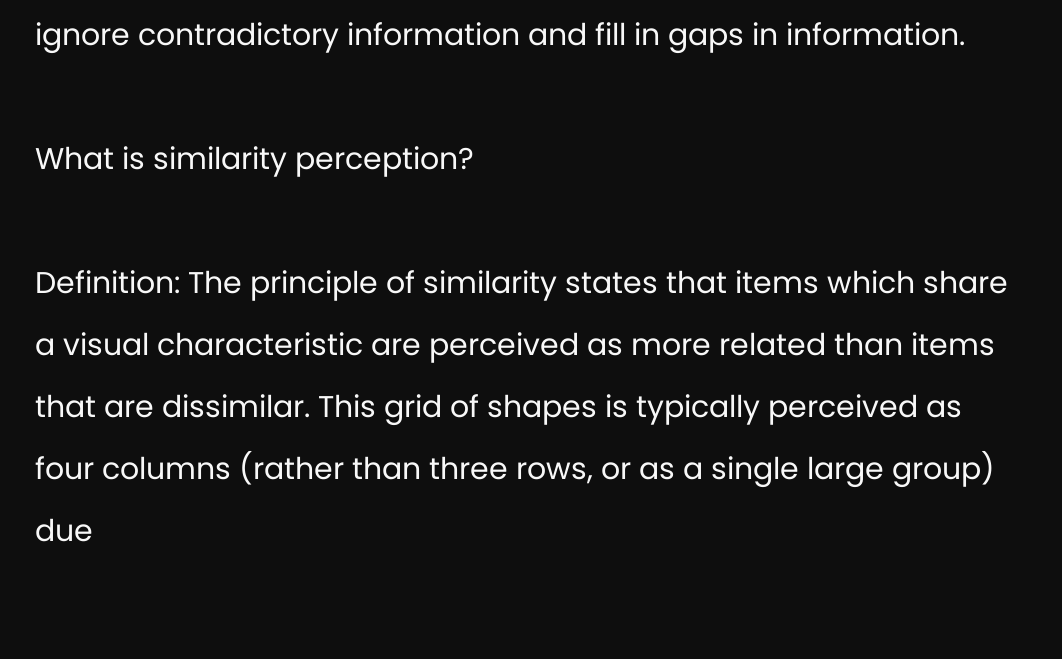ignore contradictory information and fill in gaps in information.

What is similarity perception?

Definition: The principle of similarity states that items which share a visual characteristic are perceived as more related than items that are dissimilar. This grid of shapes is typically perceived as four columns (rather than three rows, or as a single large group) due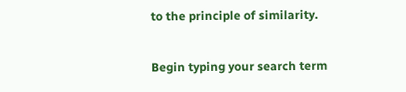to the principle of similarity.

Begin typing your search term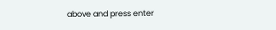above and press enter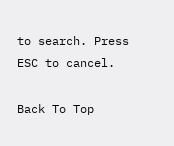to search. Press ESC to cancel.

Back To Top